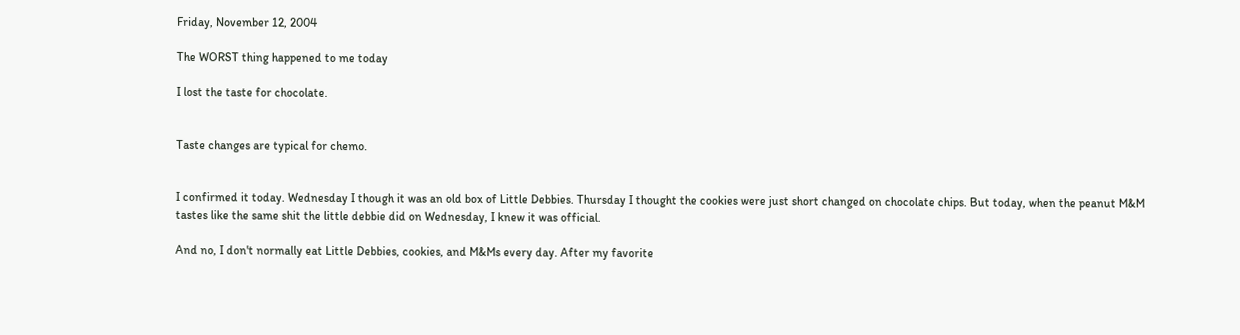Friday, November 12, 2004

The WORST thing happened to me today

I lost the taste for chocolate.


Taste changes are typical for chemo.


I confirmed it today. Wednesday I though it was an old box of Little Debbies. Thursday I thought the cookies were just short changed on chocolate chips. But today, when the peanut M&M tastes like the same shit the little debbie did on Wednesday, I knew it was official.

And no, I don't normally eat Little Debbies, cookies, and M&Ms every day. After my favorite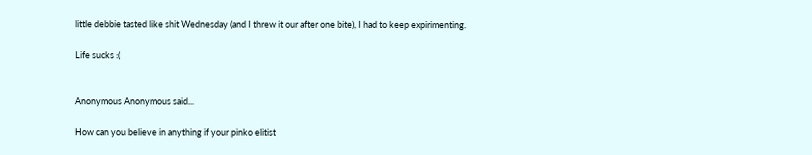little debbie tasted like shit Wednesday (and I threw it our after one bite), I had to keep expirimenting.

Life sucks :(


Anonymous Anonymous said...

How can you believe in anything if your pinko elitist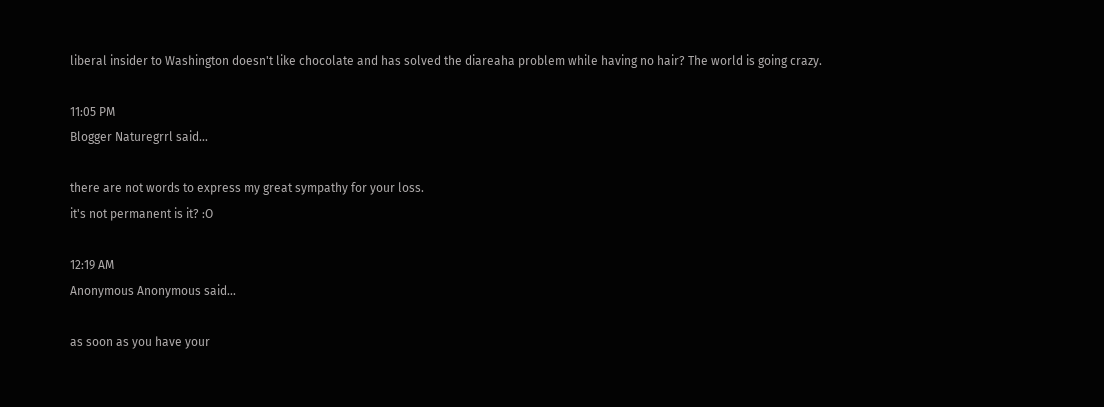liberal insider to Washington doesn't like chocolate and has solved the diareaha problem while having no hair? The world is going crazy.

11:05 PM
Blogger Naturegrrl said...

there are not words to express my great sympathy for your loss.
it's not permanent is it? :O

12:19 AM
Anonymous Anonymous said...

as soon as you have your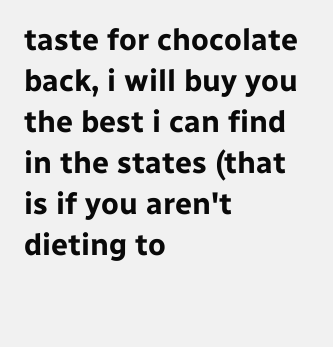taste for chocolate back, i will buy you the best i can find in the states (that is if you aren't dieting to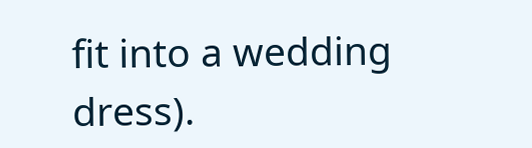fit into a wedding dress).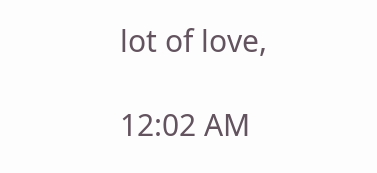lot of love,

12:02 AM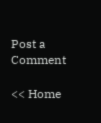Post a Comment

<< Home